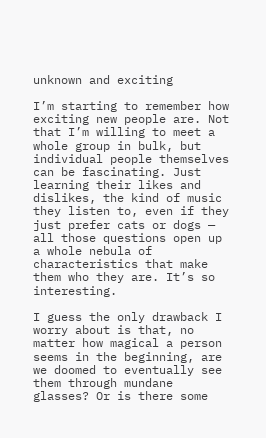unknown and exciting

I’m starting to remember how exciting new people are. Not that I’m willing to meet a whole group in bulk, but individual people themselves can be fascinating. Just learning their likes and dislikes, the kind of music they listen to, even if they just prefer cats or dogs — all those questions open up a whole nebula of characteristics that make them who they are. It’s so interesting.

I guess the only drawback I worry about is that, no matter how magical a person seems in the beginning, are we doomed to eventually see them through mundane glasses? Or is there some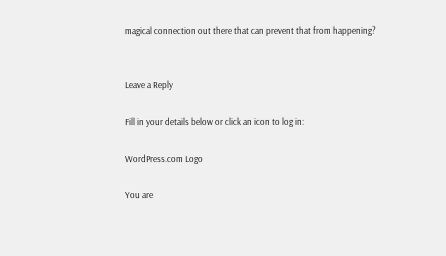magical connection out there that can prevent that from happening?


Leave a Reply

Fill in your details below or click an icon to log in:

WordPress.com Logo

You are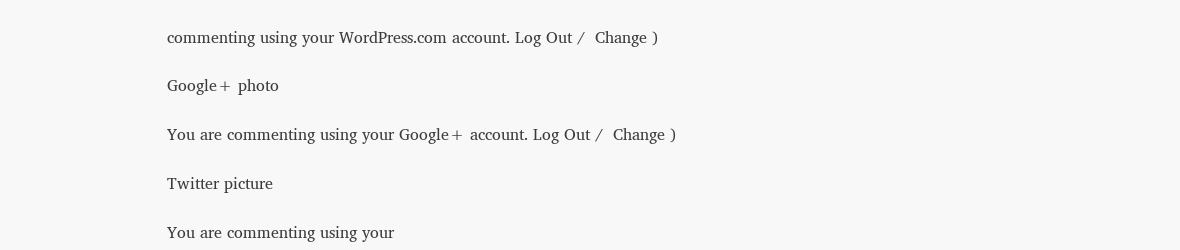commenting using your WordPress.com account. Log Out /  Change )

Google+ photo

You are commenting using your Google+ account. Log Out /  Change )

Twitter picture

You are commenting using your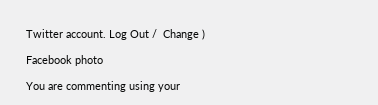Twitter account. Log Out /  Change )

Facebook photo

You are commenting using your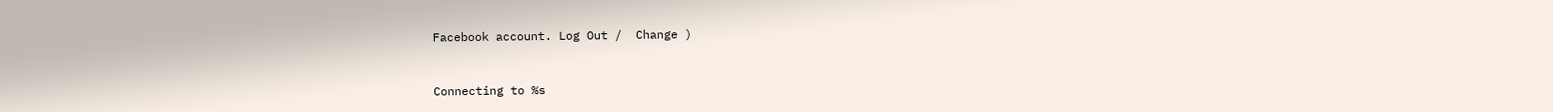Facebook account. Log Out /  Change )


Connecting to %s